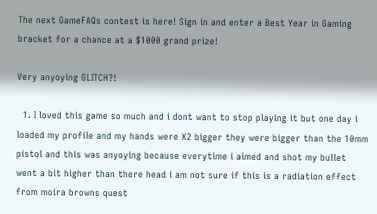The next GameFAQs contest is here! Sign in and enter a Best Year in Gaming bracket for a chance at a $1000 grand prize!

Very anyoying GLITCH?!

  1. I loved this game so much and i dont want to stop playing it but one day i loaded my profile and my hands were X2 bigger they were bigger than the 10mm pistol and this was anyoying because everytime i aimed and shot my bullet went a bit higher than there head i am not sure if this is a radiation effect from moira browns quest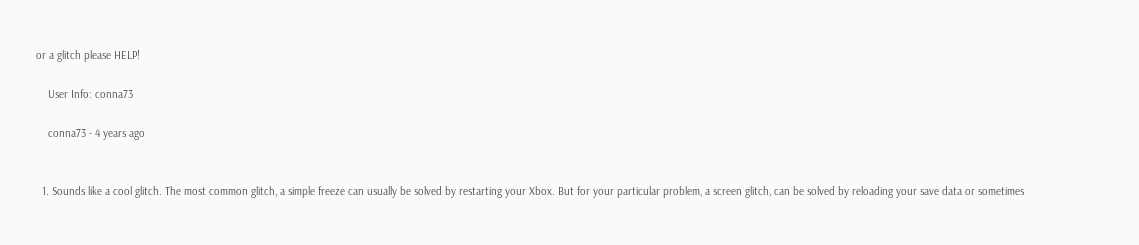or a glitch please HELP!

    User Info: conna73

    conna73 - 4 years ago


  1. Sounds like a cool glitch. The most common glitch, a simple freeze can usually be solved by restarting your Xbox. But for your particular problem, a screen glitch, can be solved by reloading your save data or sometimes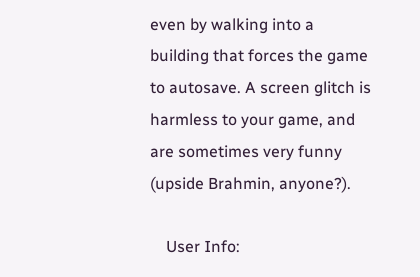even by walking into a building that forces the game to autosave. A screen glitch is harmless to your game, and are sometimes very funny (upside Brahmin, anyone?).

    User Info: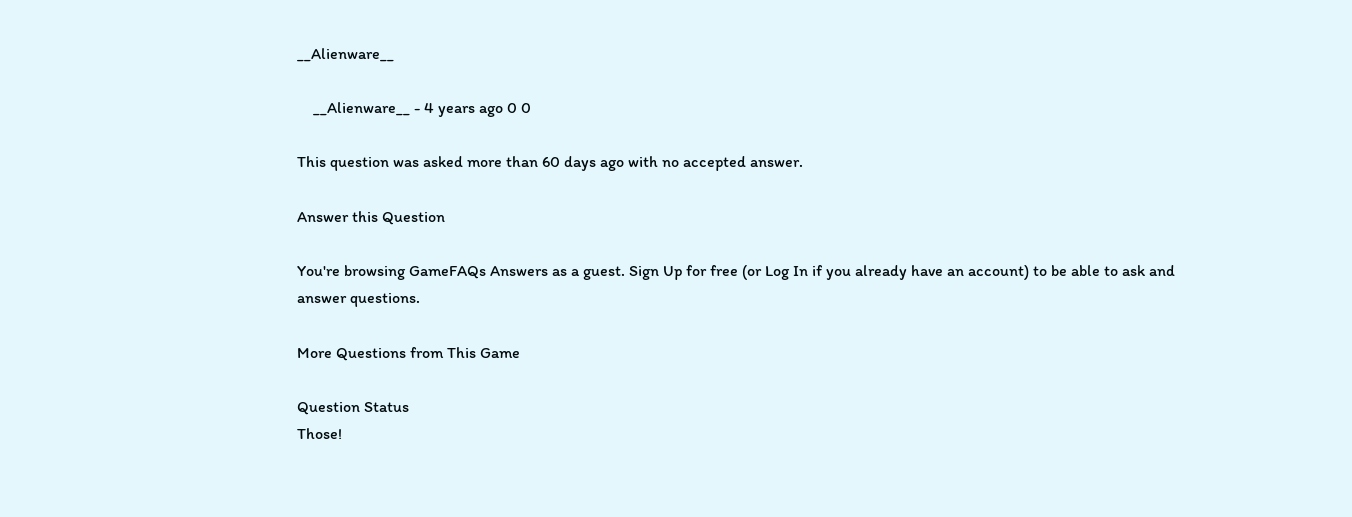__Alienware__

    __Alienware__ - 4 years ago 0 0

This question was asked more than 60 days ago with no accepted answer.

Answer this Question

You're browsing GameFAQs Answers as a guest. Sign Up for free (or Log In if you already have an account) to be able to ask and answer questions.

More Questions from This Game

Question Status
Those!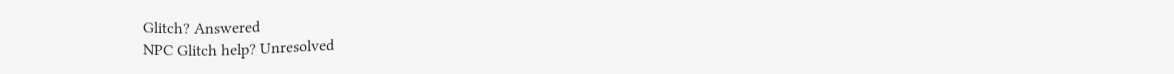Glitch? Answered
NPC Glitch help? Unresolved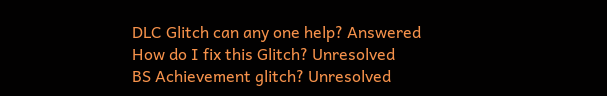DLC Glitch can any one help? Answered
How do I fix this Glitch? Unresolved
BS Achievement glitch? Unresolved